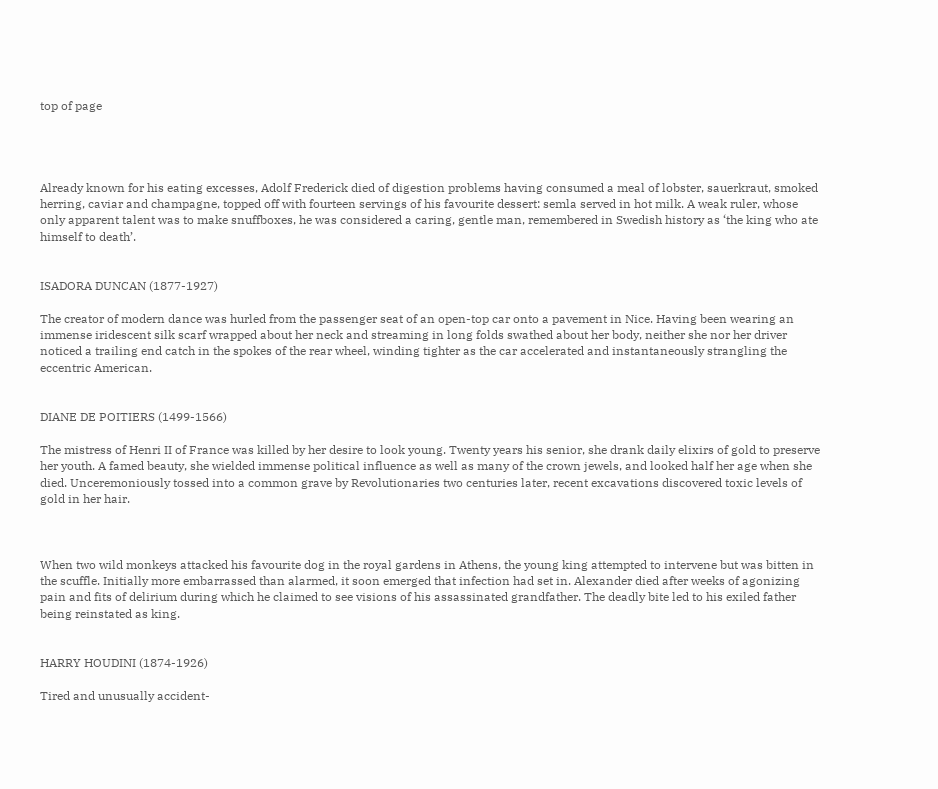top of page




Already known for his eating excesses, Adolf Frederick died of digestion problems having consumed a meal of lobster, sauerkraut, smoked herring, caviar and champagne, topped off with fourteen servings of his favourite dessert: semla served in hot milk. A weak ruler, whose only apparent talent was to make snuffboxes, he was considered a caring, gentle man, remembered in Swedish history as ‘the king who ate himself to death’.


ISADORA DUNCAN (1877-1927)

The creator of modern dance was hurled from the passenger seat of an open-top car onto a pavement in Nice. Having been wearing an immense iridescent silk scarf wrapped about her neck and streaming in long folds swathed about her body, neither she nor her driver noticed a trailing end catch in the spokes of the rear wheel, winding tighter as the car accelerated and instantaneously strangling the eccentric American.


DIANE DE POITIERS (1499-1566)

The mistress of Henri II of France was killed by her desire to look young. Twenty years his senior, she drank daily elixirs of gold to preserve her youth. A famed beauty, she wielded immense political influence as well as many of the crown jewels, and looked half her age when she died. Unceremoniously tossed into a common grave by Revolutionaries two centuries later, recent excavations discovered toxic levels of gold in her hair.



When two wild monkeys attacked his favourite dog in the royal gardens in Athens, the young king attempted to intervene but was bitten in the scuffle. Initially more embarrassed than alarmed, it soon emerged that infection had set in. Alexander died after weeks of agonizing pain and fits of delirium during which he claimed to see visions of his assassinated grandfather. The deadly bite led to his exiled father being reinstated as king.


HARRY HOUDINI (1874-1926)

Tired and unusually accident-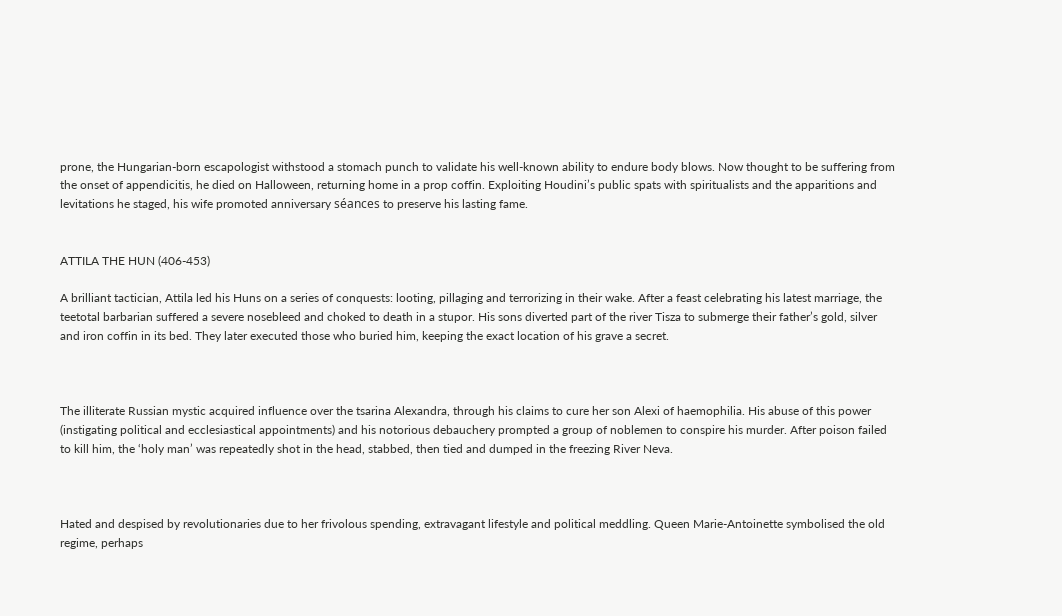prone, the Hungarian-born escapologist withstood a stomach punch to validate his well-known ability to endure body blows. Now thought to be suffering from the onset of appendicitis, he died on Halloween, returning home in a prop coffin. Exploiting Houdini’s public spats with spiritualists and the apparitions and levitations he staged, his wife promoted anniversary séances to preserve his lasting fame.


ATTILA THE HUN (406-453)

A brilliant tactician, Attila led his Huns on a series of conquests: looting, pillaging and terrorizing in their wake. After a feast celebrating his latest marriage, the teetotal barbarian suffered a severe nosebleed and choked to death in a stupor. His sons diverted part of the river Tisza to submerge their father’s gold, silver and iron coffin in its bed. They later executed those who buried him, keeping the exact location of his grave a secret.



The illiterate Russian mystic acquired influence over the tsarina Alexandra, through his claims to cure her son Alexi of haemophilia. His abuse of this power (instigating political and ecclesiastical appointments) and his notorious debauchery prompted a group of noblemen to conspire his murder. After poison failed to kill him, the ‘holy man’ was repeatedly shot in the head, stabbed, then tied and dumped in the freezing River Neva.



Hated and despised by revolutionaries due to her frivolous spending, extravagant lifestyle and political meddling. Queen Marie-Antoinette symbolised the old regime, perhaps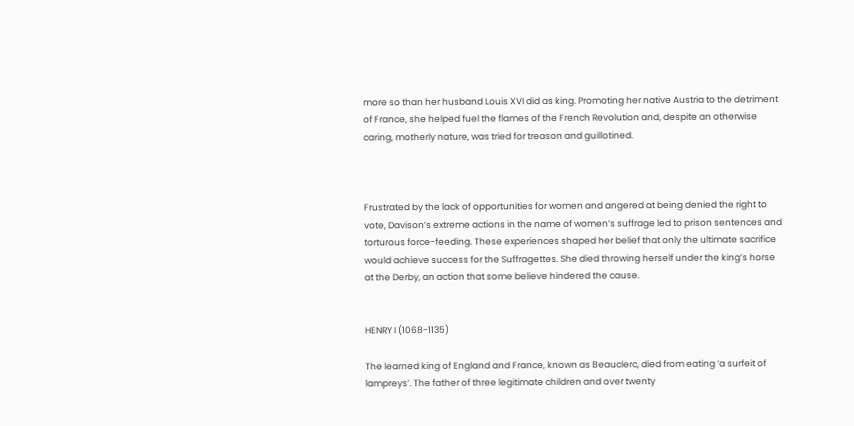more so than her husband Louis XVI did as king. Promoting her native Austria to the detriment of France, she helped fuel the flames of the French Revolution and, despite an otherwise caring, motherly nature, was tried for treason and guillotined.



Frustrated by the lack of opportunities for women and angered at being denied the right to vote, Davison’s extreme actions in the name of women’s suffrage led to prison sentences and torturous force-feeding. These experiences shaped her belief that only the ultimate sacrifice would achieve success for the Suffragettes. She died throwing herself under the king’s horse at the Derby, an action that some believe hindered the cause.


HENRY I (1068-1135)

The learned king of England and France, known as Beauclerc, died from eating ‘a surfeit of lampreys’. The father of three legitimate children and over twenty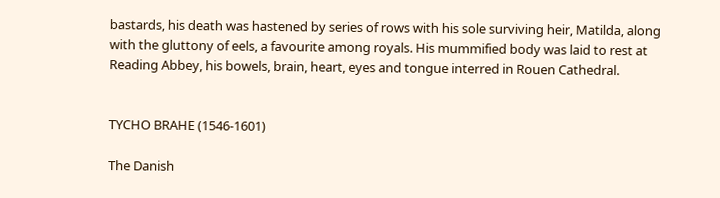bastards, his death was hastened by series of rows with his sole surviving heir, Matilda, along with the gluttony of eels, a favourite among royals. His mummified body was laid to rest at Reading Abbey, his bowels, brain, heart, eyes and tongue interred in Rouen Cathedral.


TYCHO BRAHE (1546-1601)

The Danish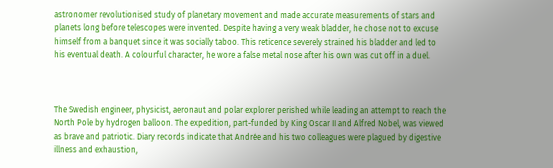astronomer revolutionised study of planetary movement and made accurate measurements of stars and planets long before telescopes were invented. Despite having a very weak bladder, he chose not to excuse himself from a banquet since it was socially taboo. This reticence severely strained his bladder and led to his eventual death. A colourful character, he wore a false metal nose after his own was cut off in a duel.



The Swedish engineer, physicist, aeronaut and polar explorer perished while leading an attempt to reach the North Pole by hydrogen balloon. The expedition, part-funded by King Oscar II and Alfred Nobel, was viewed as brave and patriotic. Diary records indicate that Andrée and his two colleagues were plagued by digestive illness and exhaustion,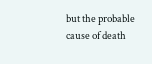but the probable cause of death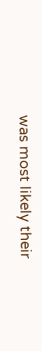was most likely their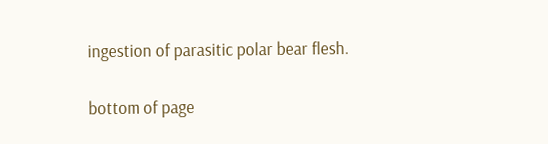ingestion of parasitic polar bear flesh.

bottom of page